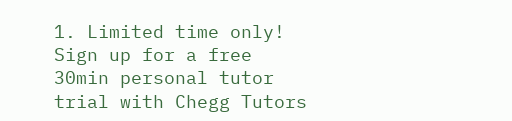1. Limited time only! Sign up for a free 30min personal tutor trial with Chegg Tutors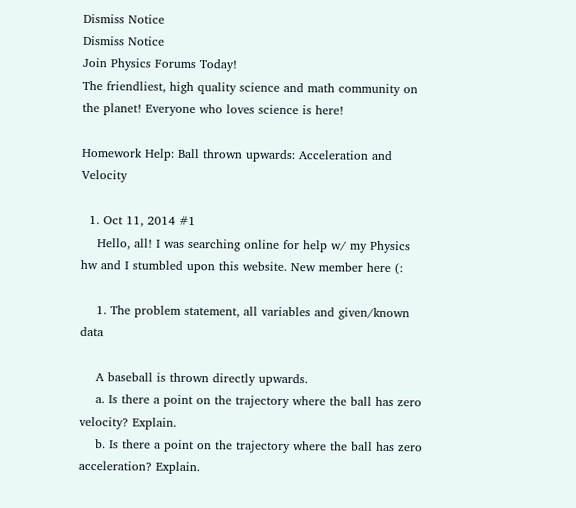Dismiss Notice
Dismiss Notice
Join Physics Forums Today!
The friendliest, high quality science and math community on the planet! Everyone who loves science is here!

Homework Help: Ball thrown upwards: Acceleration and Velocity

  1. Oct 11, 2014 #1
    Hello, all! I was searching online for help w/ my Physics hw and I stumbled upon this website. New member here (:

    1. The problem statement, all variables and given/known data

    A baseball is thrown directly upwards.
    a. Is there a point on the trajectory where the ball has zero velocity? Explain.
    b. Is there a point on the trajectory where the ball has zero acceleration? Explain.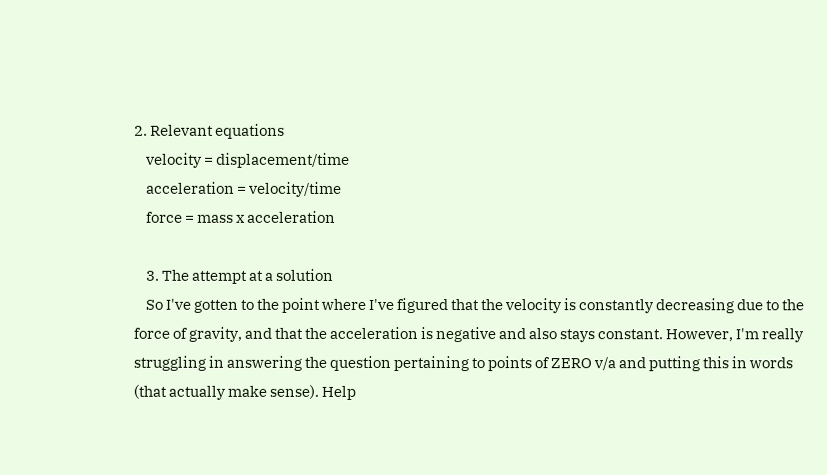2. Relevant equations
    velocity = displacement/time
    acceleration = velocity/time
    force = mass x acceleration

    3. The attempt at a solution
    So I've gotten to the point where I've figured that the velocity is constantly decreasing due to the force of gravity, and that the acceleration is negative and also stays constant. However, I'm really struggling in answering the question pertaining to points of ZERO v/a and putting this in words (that actually make sense). Help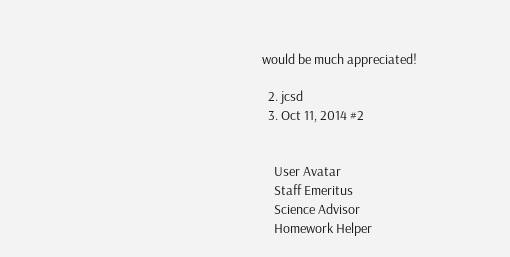would be much appreciated!

  2. jcsd
  3. Oct 11, 2014 #2


    User Avatar
    Staff Emeritus
    Science Advisor
    Homework Helper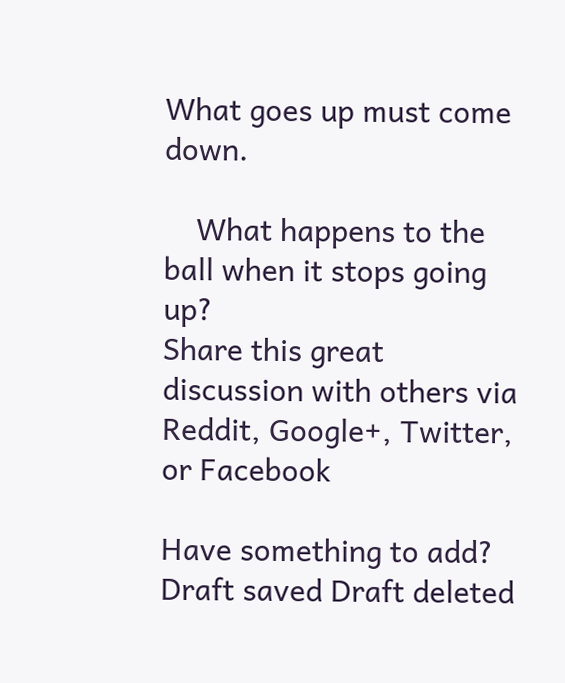What goes up must come down.

    What happens to the ball when it stops going up?
Share this great discussion with others via Reddit, Google+, Twitter, or Facebook

Have something to add?
Draft saved Draft deleted